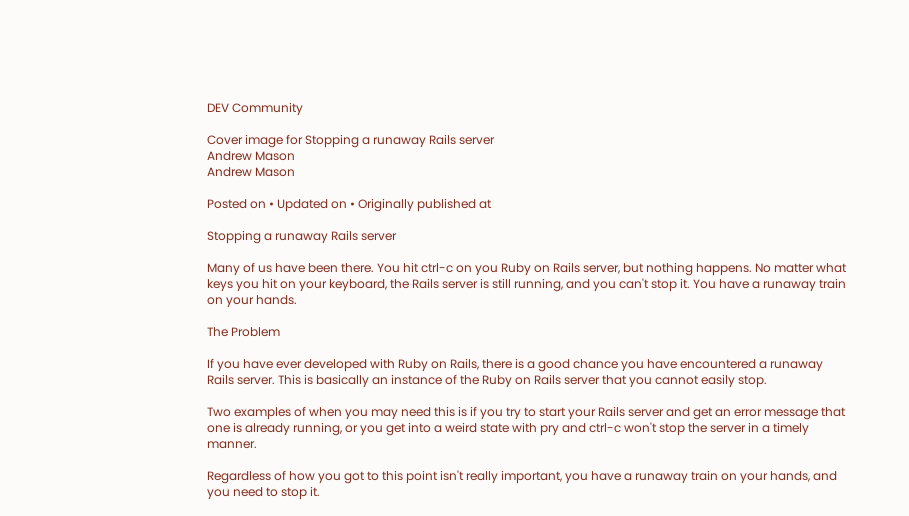DEV Community

Cover image for Stopping a runaway Rails server
Andrew Mason
Andrew Mason

Posted on • Updated on • Originally published at

Stopping a runaway Rails server

Many of us have been there. You hit ctrl-c on you Ruby on Rails server, but nothing happens. No matter what keys you hit on your keyboard, the Rails server is still running, and you can't stop it. You have a runaway train on your hands.

The Problem

If you have ever developed with Ruby on Rails, there is a good chance you have encountered a runaway Rails server. This is basically an instance of the Ruby on Rails server that you cannot easily stop.

Two examples of when you may need this is if you try to start your Rails server and get an error message that one is already running, or you get into a weird state with pry and ctrl-c won't stop the server in a timely manner.

Regardless of how you got to this point isn't really important, you have a runaway train on your hands, and you need to stop it.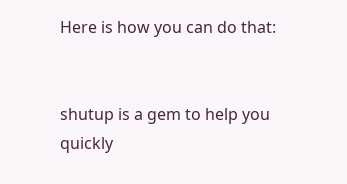Here is how you can do that:


shutup is a gem to help you quickly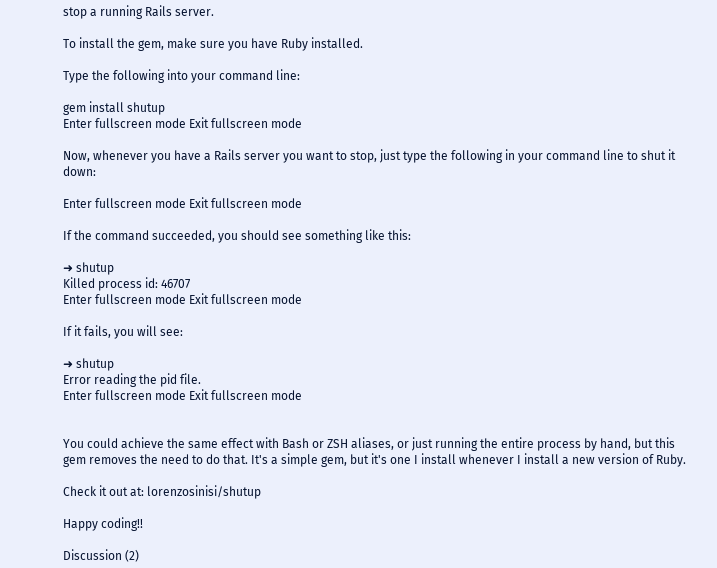stop a running Rails server.

To install the gem, make sure you have Ruby installed.

Type the following into your command line:

gem install shutup
Enter fullscreen mode Exit fullscreen mode

Now, whenever you have a Rails server you want to stop, just type the following in your command line to shut it down:

Enter fullscreen mode Exit fullscreen mode

If the command succeeded, you should see something like this:

➜ shutup
Killed process id: 46707
Enter fullscreen mode Exit fullscreen mode

If it fails, you will see:

➜ shutup
Error reading the pid file.
Enter fullscreen mode Exit fullscreen mode


You could achieve the same effect with Bash or ZSH aliases, or just running the entire process by hand, but this gem removes the need to do that. It's a simple gem, but it's one I install whenever I install a new version of Ruby.

Check it out at: lorenzosinisi/shutup

Happy coding!!

Discussion (2)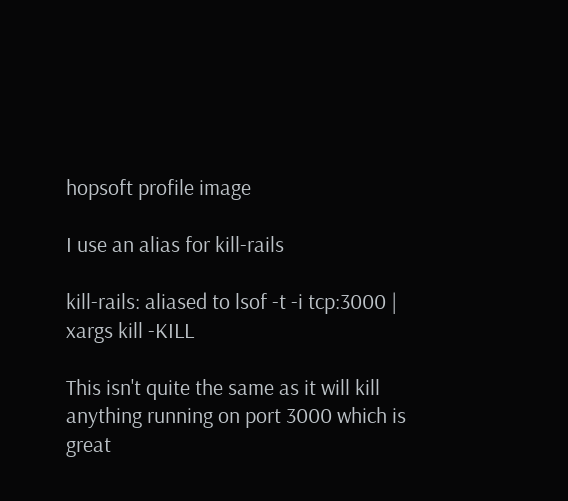hopsoft profile image

I use an alias for kill-rails

kill-rails: aliased to lsof -t -i tcp:3000 | xargs kill -KILL

This isn't quite the same as it will kill anything running on port 3000 which is great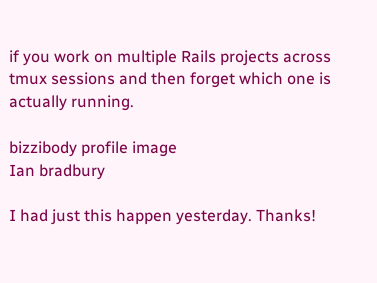if you work on multiple Rails projects across tmux sessions and then forget which one is actually running.

bizzibody profile image
Ian bradbury

I had just this happen yesterday. Thanks!